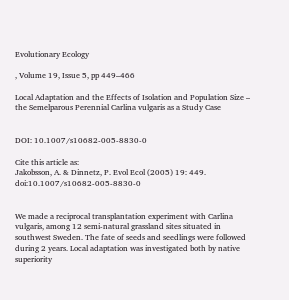Evolutionary Ecology

, Volume 19, Issue 5, pp 449–466

Local Adaptation and the Effects of Isolation and Population Size – the Semelparous Perennial Carlina vulgaris as a Study Case


DOI: 10.1007/s10682-005-8830-0

Cite this article as:
Jakobsson, A. & Dinnetz, P. Evol Ecol (2005) 19: 449. doi:10.1007/s10682-005-8830-0


We made a reciprocal transplantation experiment with Carlina vulgaris, among 12 semi-natural grassland sites situated in southwest Sweden. The fate of seeds and seedlings were followed during 2 years. Local adaptation was investigated both by native superiority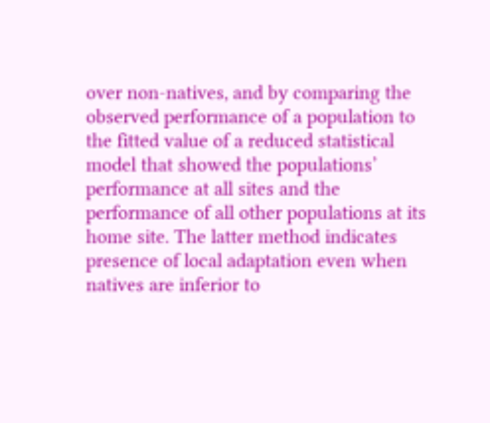over non-natives, and by comparing the observed performance of a population to the fitted value of a reduced statistical model that showed the populations’ performance at all sites and the performance of all other populations at its home site. The latter method indicates presence of local adaptation even when natives are inferior to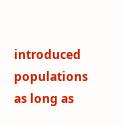introduced populations as long as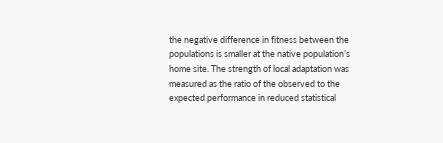the negative difference in fitness between the populations is smaller at the native population’s home site. The strength of local adaptation was measured as the ratio of the observed to the expected performance in reduced statistical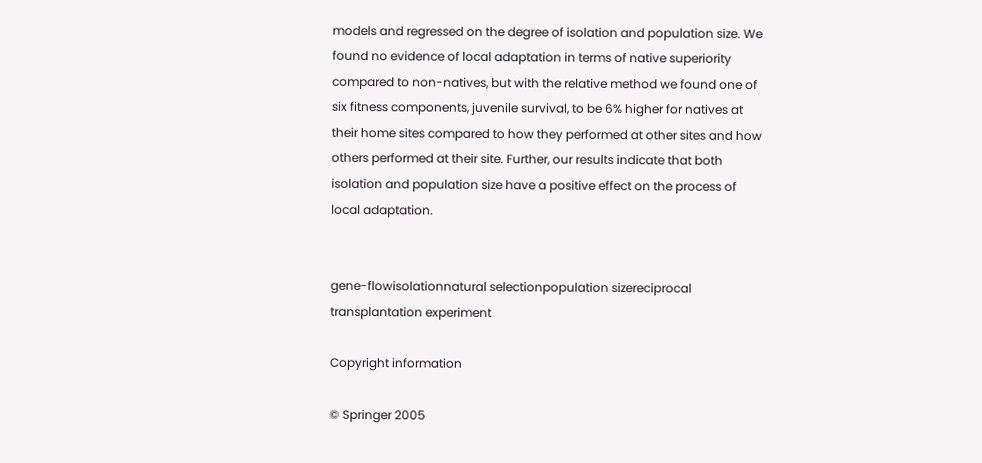models and regressed on the degree of isolation and population size. We found no evidence of local adaptation in terms of native superiority compared to non-natives, but with the relative method we found one of six fitness components, juvenile survival, to be 6% higher for natives at their home sites compared to how they performed at other sites and how others performed at their site. Further, our results indicate that both isolation and population size have a positive effect on the process of local adaptation.


gene-flowisolationnatural selectionpopulation sizereciprocal transplantation experiment

Copyright information

© Springer 2005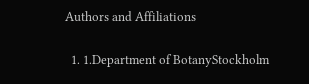Authors and Affiliations

  1. 1.Department of BotanyStockholm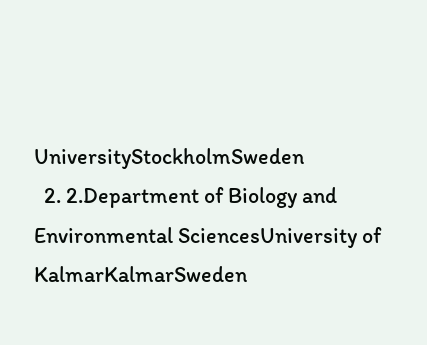UniversityStockholmSweden
  2. 2.Department of Biology and Environmental SciencesUniversity of KalmarKalmarSweden